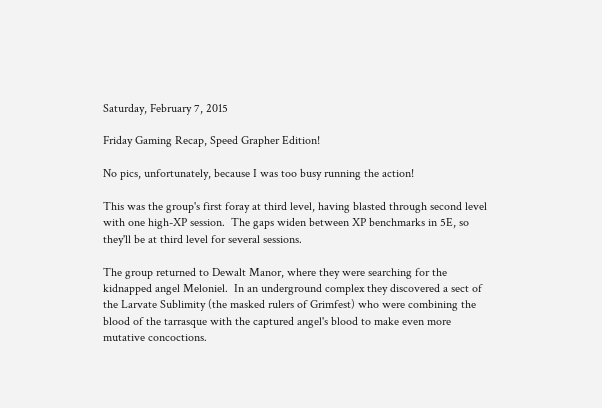Saturday, February 7, 2015

Friday Gaming Recap, Speed Grapher Edition!

No pics, unfortunately, because I was too busy running the action!

This was the group's first foray at third level, having blasted through second level with one high-XP session.  The gaps widen between XP benchmarks in 5E, so they'll be at third level for several sessions.

The group returned to Dewalt Manor, where they were searching for the kidnapped angel Meloniel.  In an underground complex they discovered a sect of the Larvate Sublimity (the masked rulers of Grimfest) who were combining the blood of the tarrasque with the captured angel's blood to make even more mutative concoctions.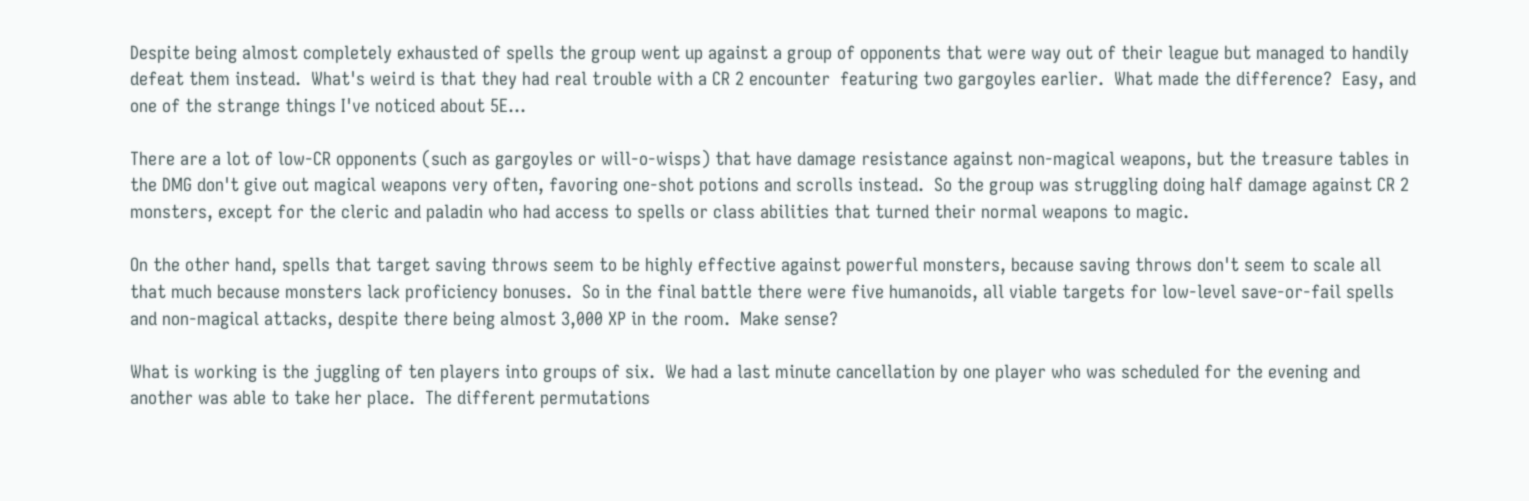Despite being almost completely exhausted of spells the group went up against a group of opponents that were way out of their league but managed to handily defeat them instead.  What's weird is that they had real trouble with a CR 2 encounter  featuring two gargoyles earlier.  What made the difference?  Easy, and one of the strange things I've noticed about 5E...

There are a lot of low-CR opponents (such as gargoyles or will-o-wisps) that have damage resistance against non-magical weapons, but the treasure tables in the DMG don't give out magical weapons very often, favoring one-shot potions and scrolls instead.  So the group was struggling doing half damage against CR 2 monsters, except for the cleric and paladin who had access to spells or class abilities that turned their normal weapons to magic.

On the other hand, spells that target saving throws seem to be highly effective against powerful monsters, because saving throws don't seem to scale all that much because monsters lack proficiency bonuses.  So in the final battle there were five humanoids, all viable targets for low-level save-or-fail spells and non-magical attacks, despite there being almost 3,000 XP in the room.  Make sense?

What is working is the juggling of ten players into groups of six.  We had a last minute cancellation by one player who was scheduled for the evening and another was able to take her place.  The different permutations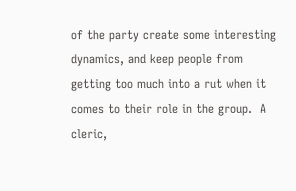of the party create some interesting dynamics, and keep people from getting too much into a rut when it comes to their role in the group.  A cleric,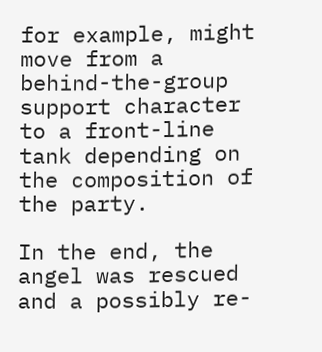for example, might move from a behind-the-group support character to a front-line tank depending on the composition of the party.

In the end, the angel was rescued and a possibly re-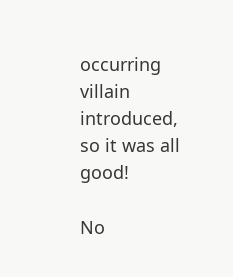occurring villain introduced, so it was all good!

No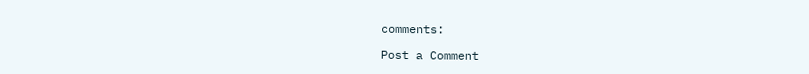comments:

Post a Comment